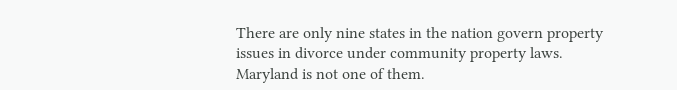There are only nine states in the nation govern property issues in divorce under community property laws. Maryland is not one of them.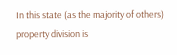In this state (as the majority of others) property division is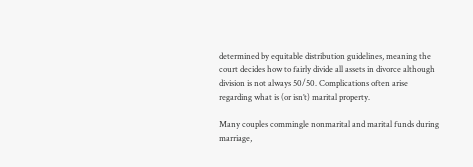determined by equitable distribution guidelines, meaning the court decides how to fairly divide all assets in divorce although division is not always 50/50. Complications often arise regarding what is (or isn’t) marital property.

Many couples commingle nonmarital and marital funds during marriage,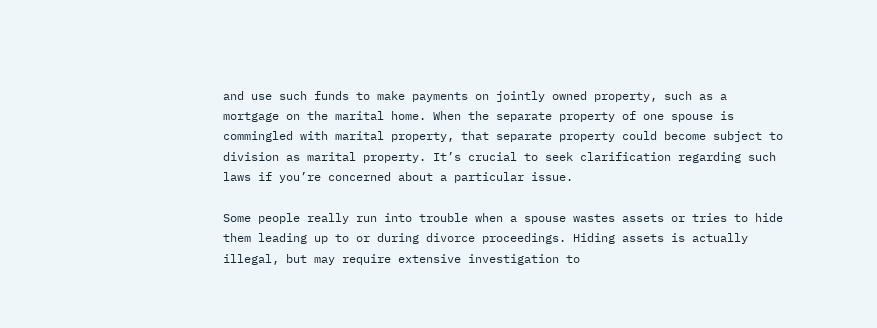and use such funds to make payments on jointly owned property, such as a mortgage on the marital home. When the separate property of one spouse is commingled with marital property, that separate property could become subject to division as marital property. It’s crucial to seek clarification regarding such laws if you’re concerned about a particular issue.

Some people really run into trouble when a spouse wastes assets or tries to hide them leading up to or during divorce proceedings. Hiding assets is actually illegal, but may require extensive investigation to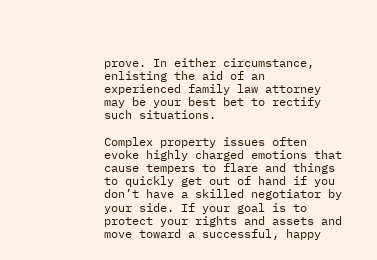prove. In either circumstance, enlisting the aid of an experienced family law attorney may be your best bet to rectify such situations.

Complex property issues often evoke highly charged emotions that cause tempers to flare and things to quickly get out of hand if you don’t have a skilled negotiator by your side. If your goal is to protect your rights and assets and move toward a successful, happy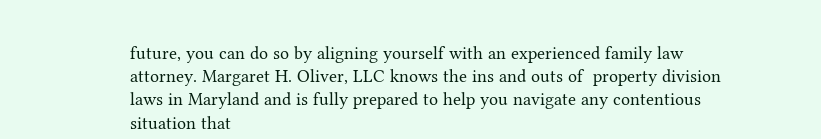future, you can do so by aligning yourself with an experienced family law attorney. Margaret H. Oliver, LLC knows the ins and outs of  property division laws in Maryland and is fully prepared to help you navigate any contentious situation that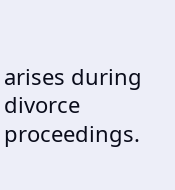arises during divorce proceedings.